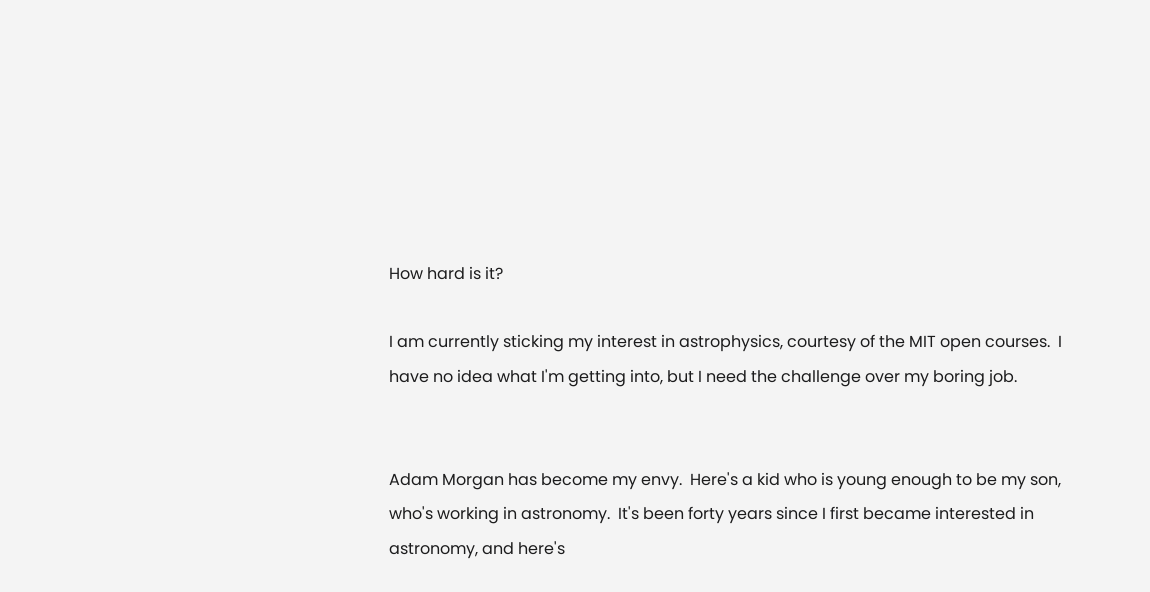How hard is it?

I am currently sticking my interest in astrophysics, courtesy of the MIT open courses.  I have no idea what I'm getting into, but I need the challenge over my boring job.


Adam Morgan has become my envy.  Here's a kid who is young enough to be my son, who's working in astronomy.  It's been forty years since I first became interested in astronomy, and here's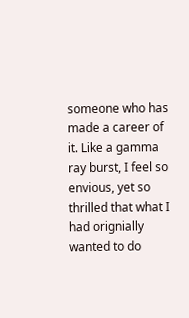someone who has made a career of it. Like a gamma ray burst, I feel so envious, yet so thrilled that what I had orignially wanted to do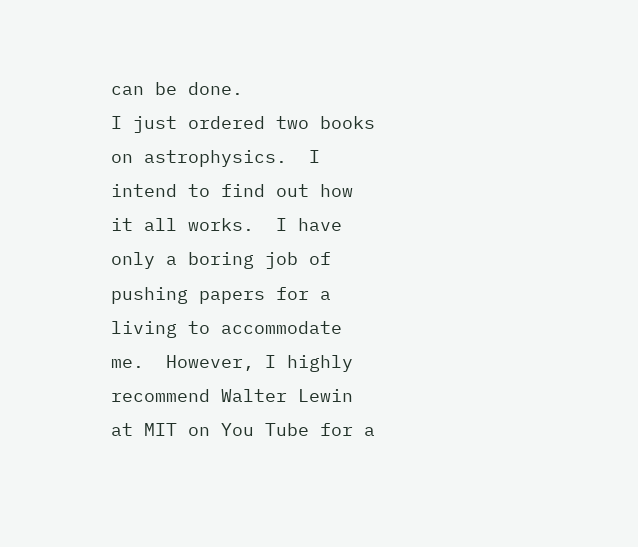can be done.
I just ordered two books on astrophysics.  I intend to find out how it all works.  I have only a boring job of pushing papers for a living to accommodate me.  However, I highly recommend Walter Lewin at MIT on You Tube for a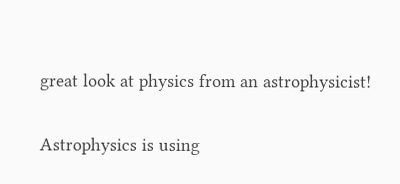great look at physics from an astrophysicist!

Astrophysics is using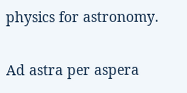physics for astronomy.

Ad astra per aspera